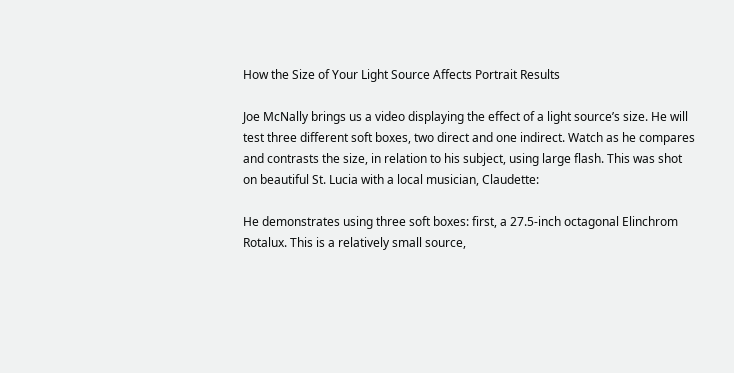How the Size of Your Light Source Affects Portrait Results

Joe McNally brings us a video displaying the effect of a light source’s size. He will test three different soft boxes, two direct and one indirect. Watch as he compares and contrasts the size, in relation to his subject, using large flash. This was shot on beautiful St. Lucia with a local musician, Claudette:

He demonstrates using three soft boxes: first, a 27.5-inch octagonal Elinchrom Rotalux. This is a relatively small source,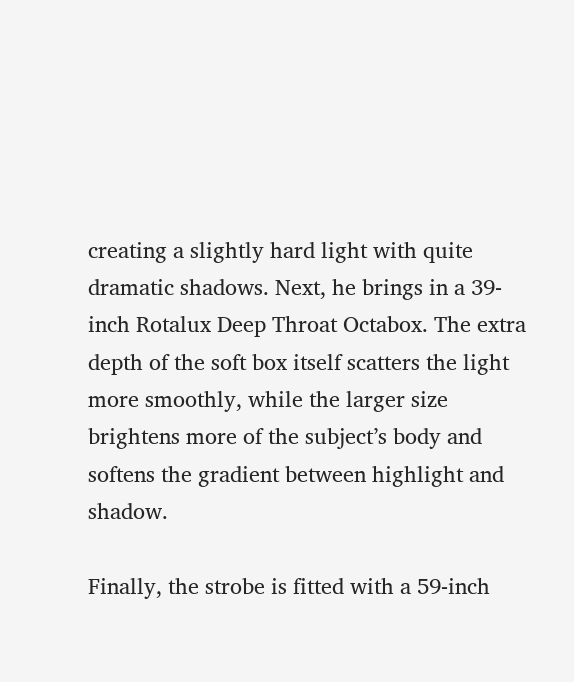creating a slightly hard light with quite dramatic shadows. Next, he brings in a 39-inch Rotalux Deep Throat Octabox. The extra depth of the soft box itself scatters the light more smoothly, while the larger size brightens more of the subject’s body and softens the gradient between highlight and shadow.

Finally, the strobe is fitted with a 59-inch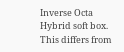Inverse Octa Hybrid soft box. This differs from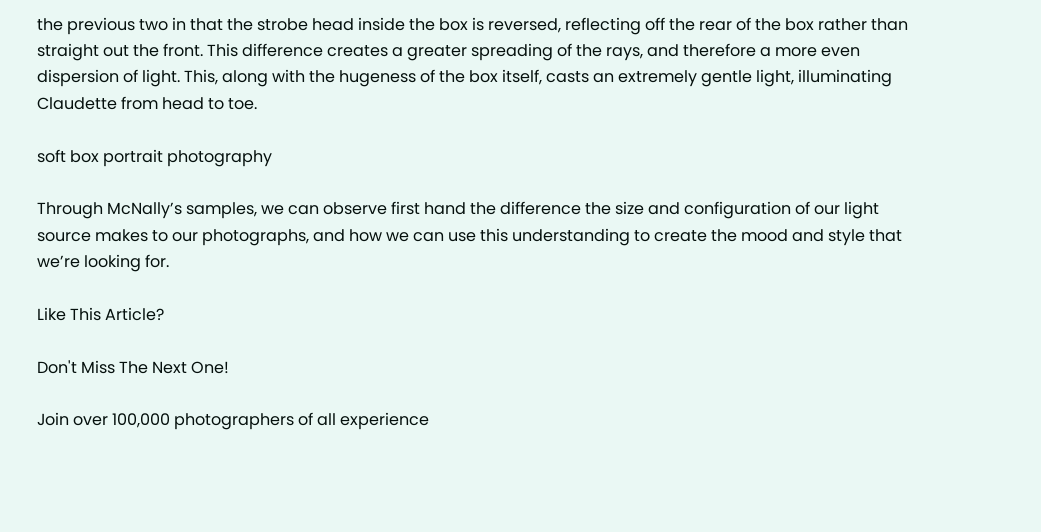the previous two in that the strobe head inside the box is reversed, reflecting off the rear of the box rather than straight out the front. This difference creates a greater spreading of the rays, and therefore a more even dispersion of light. This, along with the hugeness of the box itself, casts an extremely gentle light, illuminating Claudette from head to toe.

soft box portrait photography

Through McNally’s samples, we can observe first hand the difference the size and configuration of our light source makes to our photographs, and how we can use this understanding to create the mood and style that we’re looking for.

Like This Article?

Don't Miss The Next One!

Join over 100,000 photographers of all experience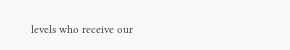levels who receive our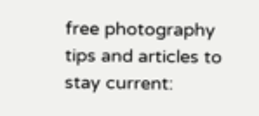free photography tips and articles to stay current: